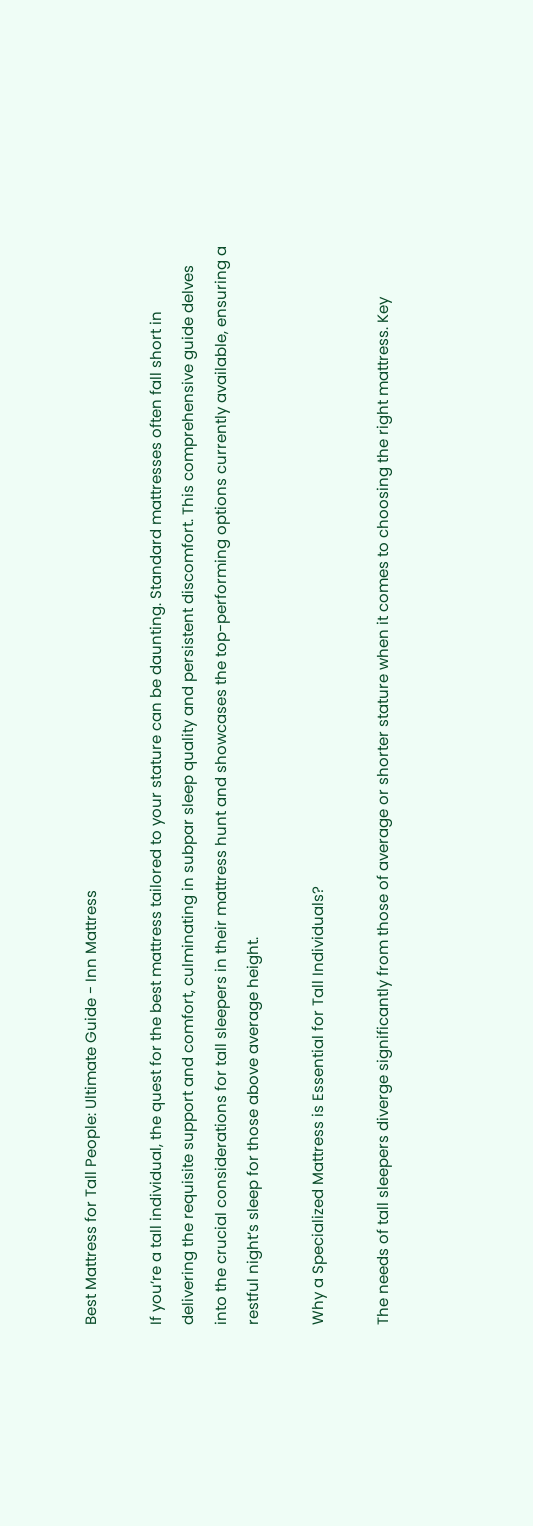Best Mattress for Tall People: Ultimate Guide - Inn Mattress

If you’re a tall individual, the quest for the best mattress tailored to your stature can be daunting. Standard mattresses often fall short in delivering the requisite support and comfort, culminating in subpar sleep quality and persistent discomfort. This comprehensive guide delves into the crucial considerations for tall sleepers in their mattress hunt and showcases the top-performing options currently available, ensuring a restful night’s sleep for those above average height.

Why a Specialized Mattress is Essential for Tall Individuals?

The needs of tall sleepers diverge significantly from those of average or shorter stature when it comes to choosing the right mattress. Key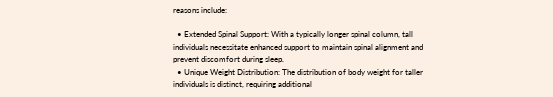reasons include:

  • Extended Spinal Support: With a typically longer spinal column, tall individuals necessitate enhanced support to maintain spinal alignment and prevent discomfort during sleep.
  • Unique Weight Distribution: The distribution of body weight for taller individuals is distinct, requiring additional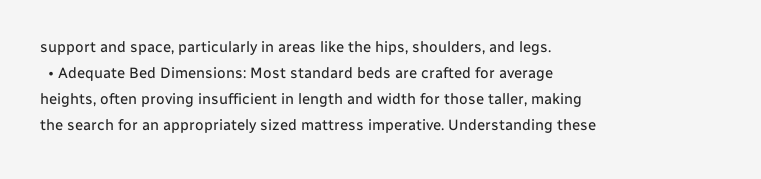support and space, particularly in areas like the hips, shoulders, and legs.
  • Adequate Bed Dimensions: Most standard beds are crafted for average heights, often proving insufficient in length and width for those taller, making the search for an appropriately sized mattress imperative. Understanding these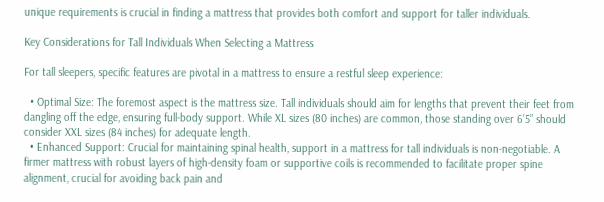unique requirements is crucial in finding a mattress that provides both comfort and support for taller individuals.

Key Considerations for Tall Individuals When Selecting a Mattress

For tall sleepers, specific features are pivotal in a mattress to ensure a restful sleep experience:

  • Optimal Size: The foremost aspect is the mattress size. Tall individuals should aim for lengths that prevent their feet from dangling off the edge, ensuring full-body support. While XL sizes (80 inches) are common, those standing over 6’5” should consider XXL sizes (84 inches) for adequate length.
  • Enhanced Support: Crucial for maintaining spinal health, support in a mattress for tall individuals is non-negotiable. A firmer mattress with robust layers of high-density foam or supportive coils is recommended to facilitate proper spine alignment, crucial for avoiding back pain and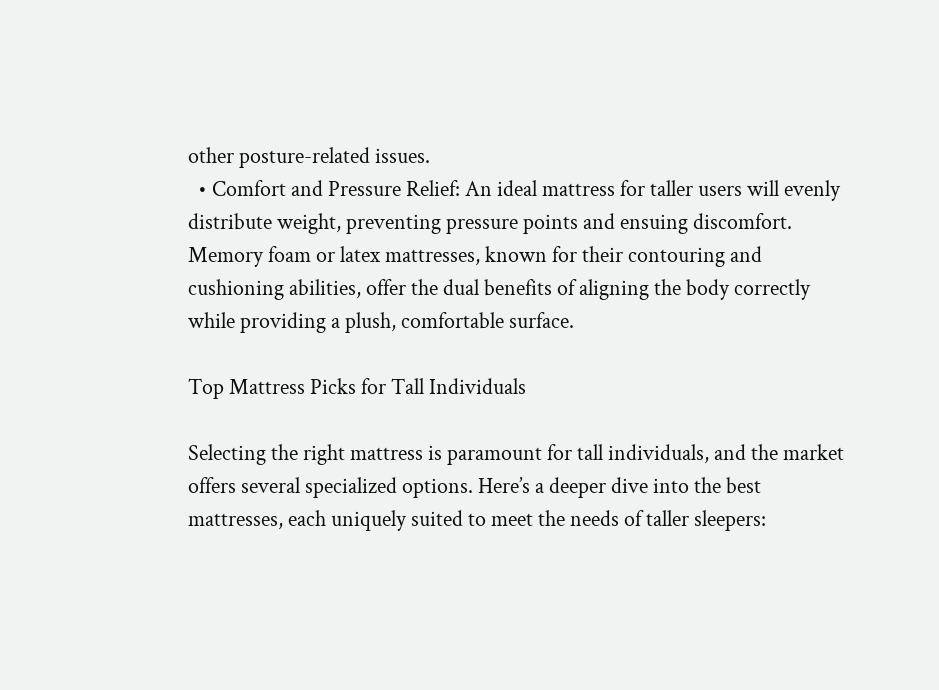other posture-related issues.
  • Comfort and Pressure Relief: An ideal mattress for taller users will evenly distribute weight, preventing pressure points and ensuing discomfort. Memory foam or latex mattresses, known for their contouring and cushioning abilities, offer the dual benefits of aligning the body correctly while providing a plush, comfortable surface.

Top Mattress Picks for Tall Individuals

Selecting the right mattress is paramount for tall individuals, and the market offers several specialized options. Here’s a deeper dive into the best mattresses, each uniquely suited to meet the needs of taller sleepers: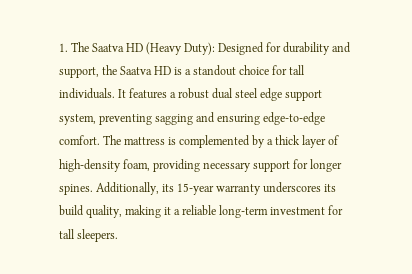1. The Saatva HD (Heavy Duty): Designed for durability and support, the Saatva HD is a standout choice for tall individuals. It features a robust dual steel edge support system, preventing sagging and ensuring edge-to-edge comfort. The mattress is complemented by a thick layer of high-density foam, providing necessary support for longer spines. Additionally, its 15-year warranty underscores its build quality, making it a reliable long-term investment for tall sleepers.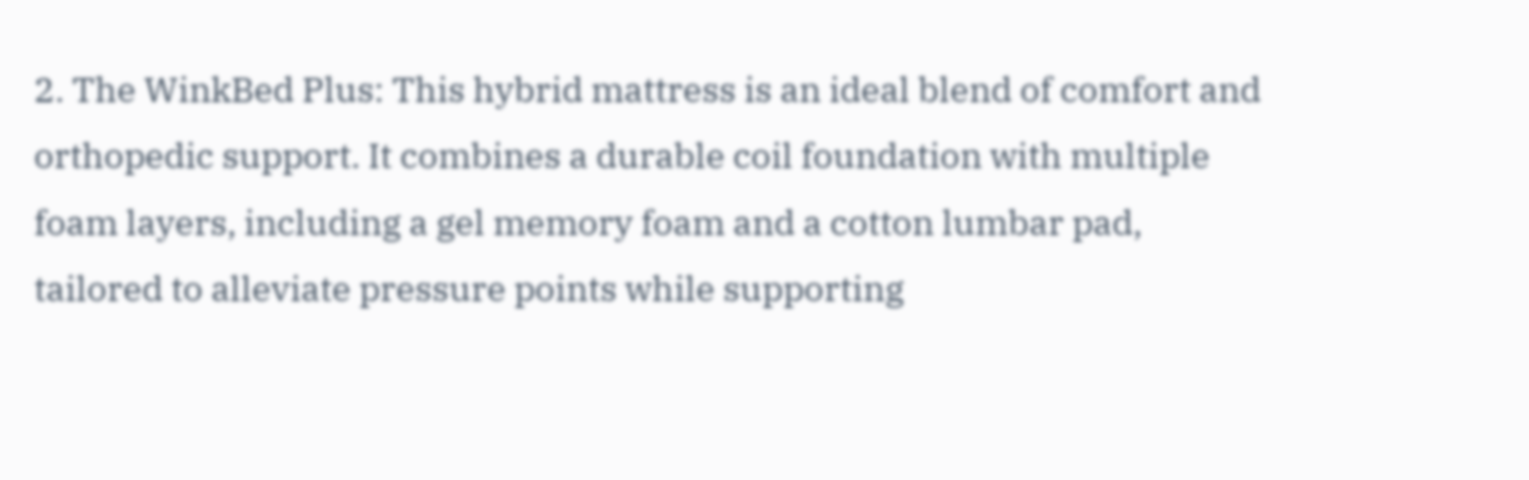2. The WinkBed Plus: This hybrid mattress is an ideal blend of comfort and orthopedic support. It combines a durable coil foundation with multiple foam layers, including a gel memory foam and a cotton lumbar pad, tailored to alleviate pressure points while supporting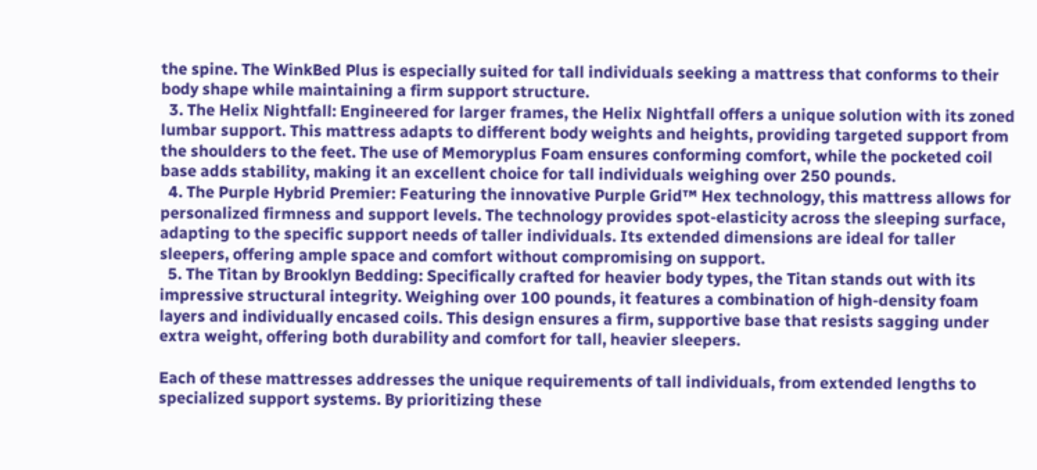the spine. The WinkBed Plus is especially suited for tall individuals seeking a mattress that conforms to their body shape while maintaining a firm support structure.
  3. The Helix Nightfall: Engineered for larger frames, the Helix Nightfall offers a unique solution with its zoned lumbar support. This mattress adapts to different body weights and heights, providing targeted support from the shoulders to the feet. The use of Memoryplus Foam ensures conforming comfort, while the pocketed coil base adds stability, making it an excellent choice for tall individuals weighing over 250 pounds.
  4. The Purple Hybrid Premier: Featuring the innovative Purple Grid™ Hex technology, this mattress allows for personalized firmness and support levels. The technology provides spot-elasticity across the sleeping surface, adapting to the specific support needs of taller individuals. Its extended dimensions are ideal for taller sleepers, offering ample space and comfort without compromising on support.
  5. The Titan by Brooklyn Bedding: Specifically crafted for heavier body types, the Titan stands out with its impressive structural integrity. Weighing over 100 pounds, it features a combination of high-density foam layers and individually encased coils. This design ensures a firm, supportive base that resists sagging under extra weight, offering both durability and comfort for tall, heavier sleepers.

Each of these mattresses addresses the unique requirements of tall individuals, from extended lengths to specialized support systems. By prioritizing these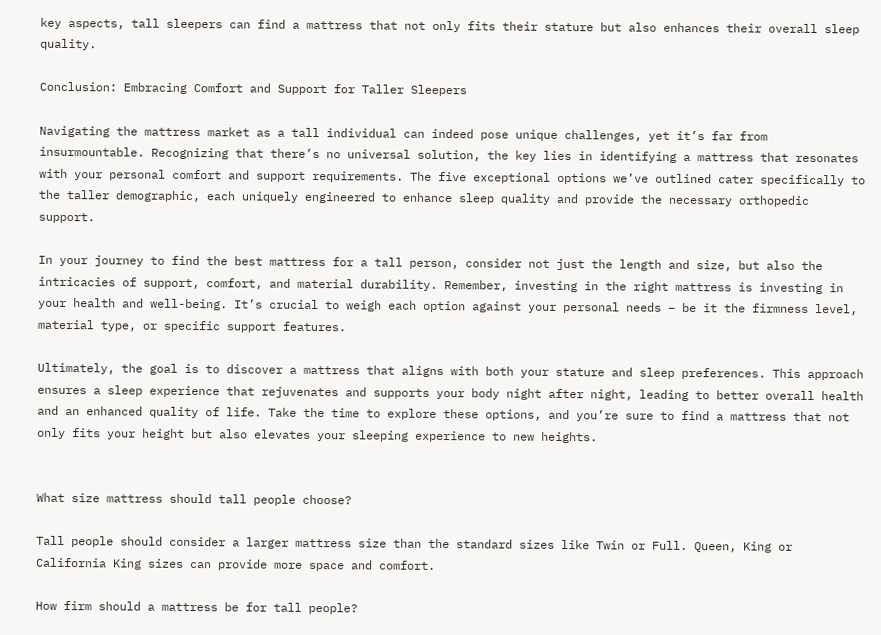key aspects, tall sleepers can find a mattress that not only fits their stature but also enhances their overall sleep quality.

Conclusion: Embracing Comfort and Support for Taller Sleepers

Navigating the mattress market as a tall individual can indeed pose unique challenges, yet it’s far from insurmountable. Recognizing that there’s no universal solution, the key lies in identifying a mattress that resonates with your personal comfort and support requirements. The five exceptional options we’ve outlined cater specifically to the taller demographic, each uniquely engineered to enhance sleep quality and provide the necessary orthopedic support.

In your journey to find the best mattress for a tall person, consider not just the length and size, but also the intricacies of support, comfort, and material durability. Remember, investing in the right mattress is investing in your health and well-being. It’s crucial to weigh each option against your personal needs – be it the firmness level, material type, or specific support features.

Ultimately, the goal is to discover a mattress that aligns with both your stature and sleep preferences. This approach ensures a sleep experience that rejuvenates and supports your body night after night, leading to better overall health and an enhanced quality of life. Take the time to explore these options, and you’re sure to find a mattress that not only fits your height but also elevates your sleeping experience to new heights.


What size mattress should tall people choose?

Tall people should consider a larger mattress size than the standard sizes like Twin or Full. Queen, King or California King sizes can provide more space and comfort.

How firm should a mattress be for tall people?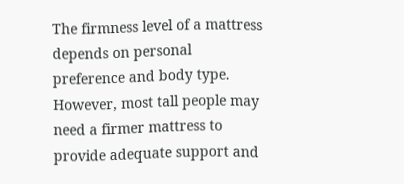The firmness level of a mattress depends on personal preference and body type. However, most tall people may need a firmer mattress to provide adequate support and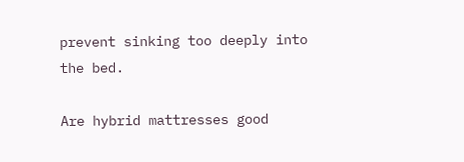prevent sinking too deeply into the bed.

Are hybrid mattresses good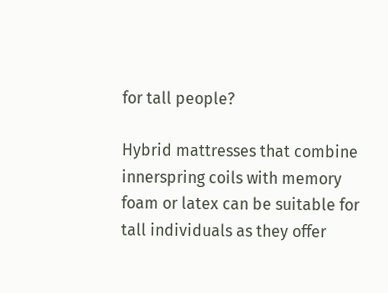for tall people?

Hybrid mattresses that combine innerspring coils with memory foam or latex can be suitable for tall individuals as they offer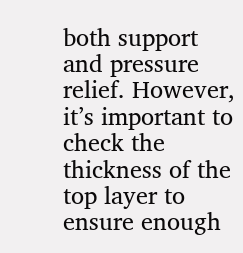both support and pressure relief. However, it’s important to check the thickness of the top layer to ensure enough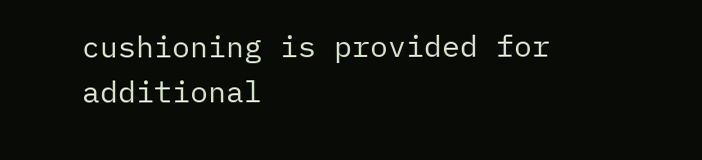cushioning is provided for additional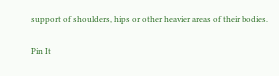support of shoulders, hips or other heavier areas of their bodies.

Pin It